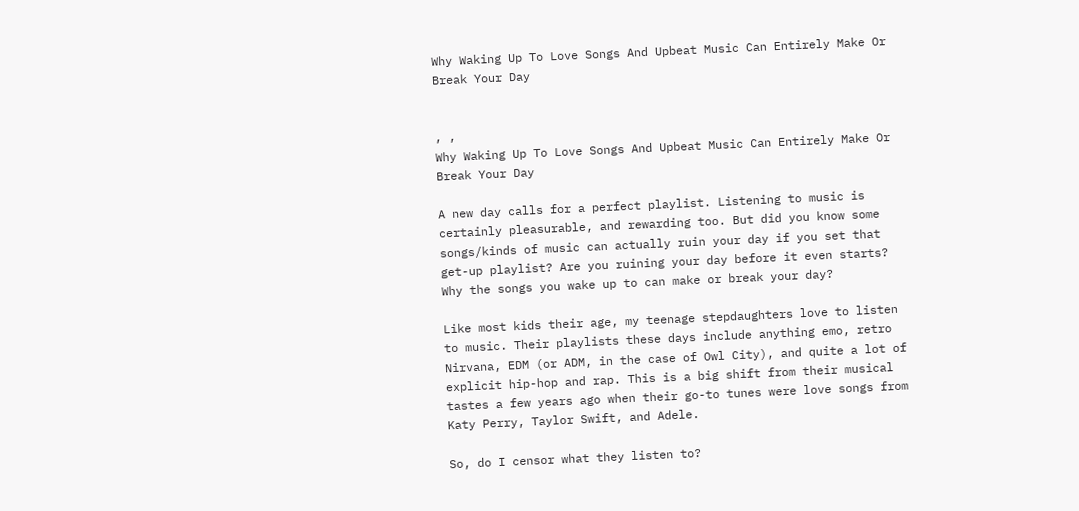Why Waking Up To Love Songs And Upbeat Music Can Entirely Make Or Break Your Day


, ,
Why Waking Up To Love Songs And Upbeat Music Can Entirely Make Or Break Your Day

A new day calls for a perfect playlist. Listening to music is certainly pleasurable, and rewarding too. But did you know some songs/kinds of music can actually ruin your day if you set that get-up playlist? Are you ruining your day before it even starts? Why the songs you wake up to can make or break your day?

Like most kids their age, my teenage stepdaughters love to listen to music. Their playlists these days include anything emo, retro Nirvana, EDM (or ADM, in the case of Owl City), and quite a lot of explicit hip-hop and rap. This is a big shift from their musical tastes a few years ago when their go-to tunes were love songs from Katy Perry, Taylor Swift, and Adele.

So, do I censor what they listen to?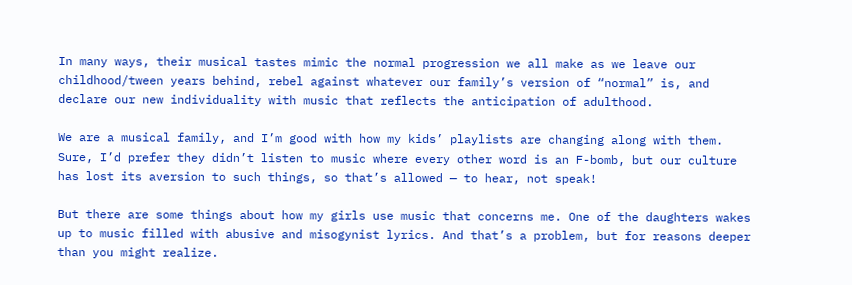In many ways, their musical tastes mimic the normal progression we all make as we leave our childhood/tween years behind, rebel against whatever our family’s version of “normal” is, and declare our new individuality with music that reflects the anticipation of adulthood.

We are a musical family, and I’m good with how my kids’ playlists are changing along with them. Sure, I’d prefer they didn’t listen to music where every other word is an F-bomb, but our culture has lost its aversion to such things, so that’s allowed — to hear, not speak!

But there are some things about how my girls use music that concerns me. One of the daughters wakes up to music filled with abusive and misogynist lyrics. And that’s a problem, but for reasons deeper than you might realize.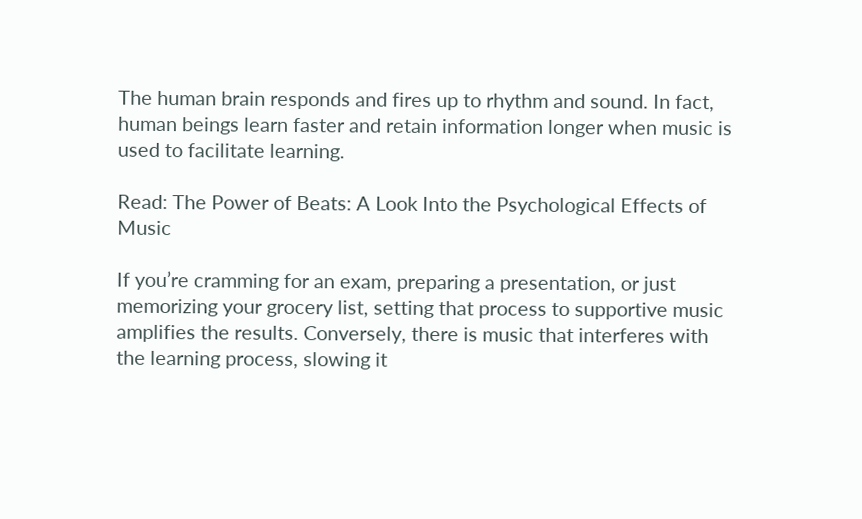The human brain responds and fires up to rhythm and sound. In fact, human beings learn faster and retain information longer when music is used to facilitate learning.

Read: The Power of Beats: A Look Into the Psychological Effects of Music

If you’re cramming for an exam, preparing a presentation, or just memorizing your grocery list, setting that process to supportive music amplifies the results. Conversely, there is music that interferes with the learning process, slowing it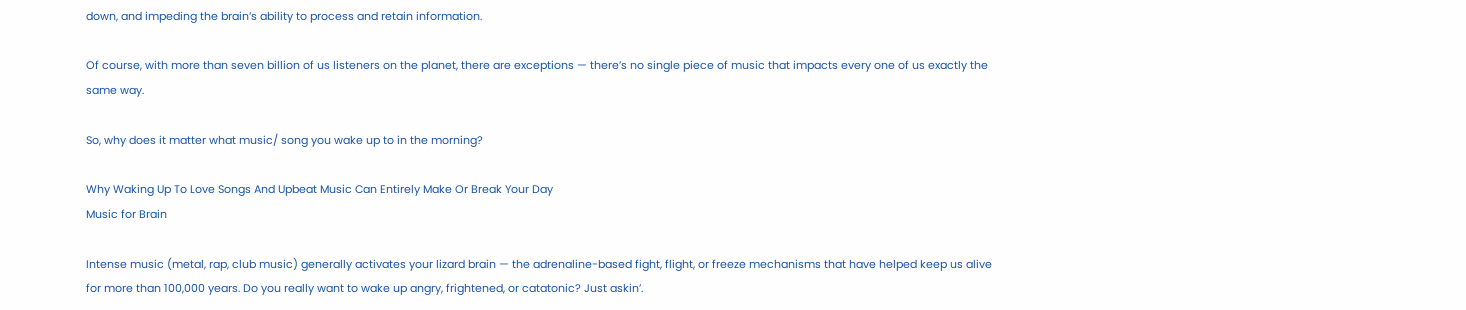down, and impeding the brain’s ability to process and retain information.

Of course, with more than seven billion of us listeners on the planet, there are exceptions — there’s no single piece of music that impacts every one of us exactly the same way.

So, why does it matter what music/ song you wake up to in the morning?

Why Waking Up To Love Songs And Upbeat Music Can Entirely Make Or Break Your Day
Music for Brain

Intense music (metal, rap, club music) generally activates your lizard brain — the adrenaline-based fight, flight, or freeze mechanisms that have helped keep us alive for more than 100,000 years. Do you really want to wake up angry, frightened, or catatonic? Just askin’.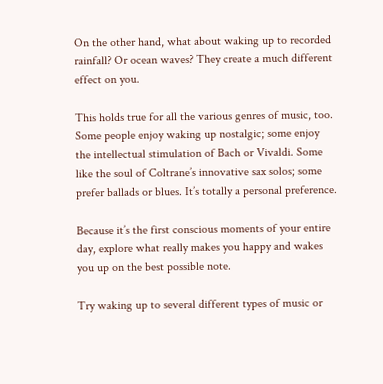On the other hand, what about waking up to recorded rainfall? Or ocean waves? They create a much different effect on you.

This holds true for all the various genres of music, too. Some people enjoy waking up nostalgic; some enjoy the intellectual stimulation of Bach or Vivaldi. Some like the soul of Coltrane’s innovative sax solos; some prefer ballads or blues. It’s totally a personal preference.

Because it’s the first conscious moments of your entire day, explore what really makes you happy and wakes you up on the best possible note.

Try waking up to several different types of music or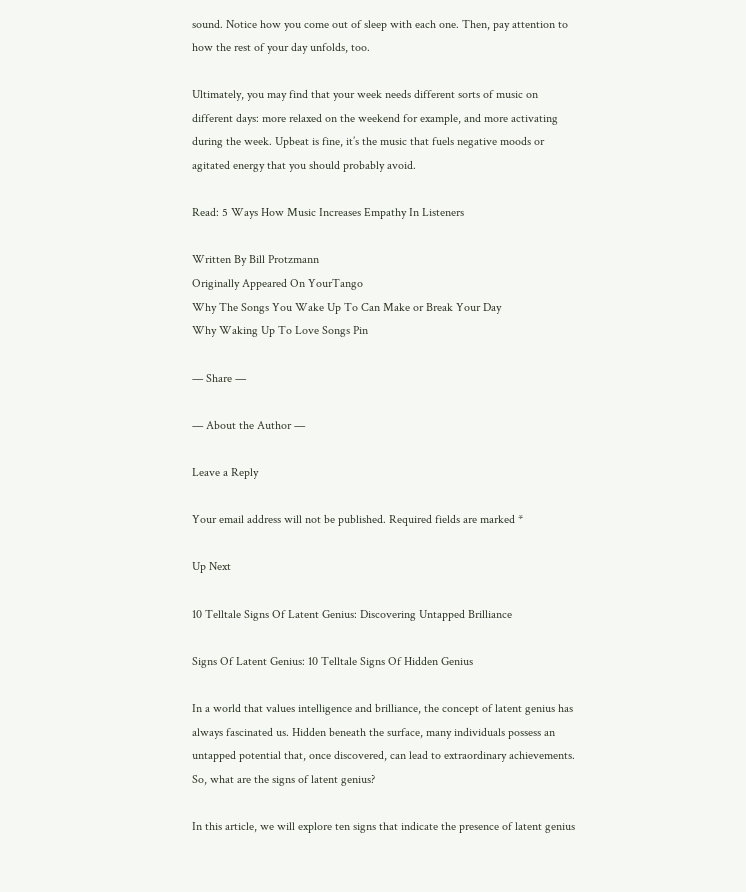sound. Notice how you come out of sleep with each one. Then, pay attention to how the rest of your day unfolds, too.

Ultimately, you may find that your week needs different sorts of music on different days: more relaxed on the weekend for example, and more activating during the week. Upbeat is fine, it’s the music that fuels negative moods or agitated energy that you should probably avoid.

Read: 5 Ways How Music Increases Empathy In Listeners

Written By Bill Protzmann
Originally Appeared On YourTango
Why The Songs You Wake Up To Can Make or Break Your Day
Why Waking Up To Love Songs Pin

— Share —

— About the Author —

Leave a Reply

Your email address will not be published. Required fields are marked *

Up Next

10 Telltale Signs Of Latent Genius: Discovering Untapped Brilliance

Signs Of Latent Genius: 10 Telltale Signs Of Hidden Genius

In a world that values intelligence and brilliance, the concept of latent genius has always fascinated us. Hidden beneath the surface, many individuals possess an untapped potential that, once discovered, can lead to extraordinary achievements. So, what are the signs of latent genius?

In this article, we will explore ten signs that indicate the presence of latent genius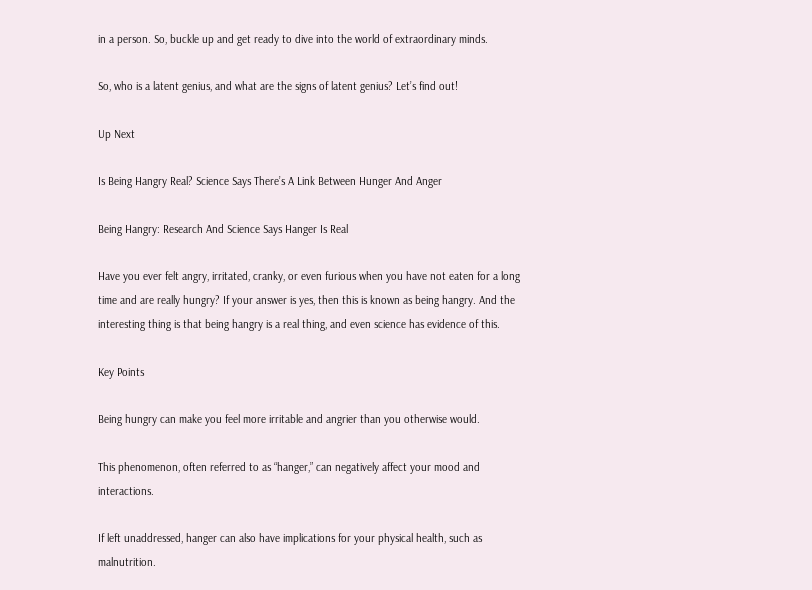in a person. So, buckle up and get ready to dive into the world of extraordinary minds.

So, who is a latent genius, and what are the signs of latent genius? Let’s find out!

Up Next

Is Being Hangry Real? Science Says There’s A Link Between Hunger And Anger

Being Hangry: Research And Science Says Hanger Is Real

Have you ever felt angry, irritated, cranky, or even furious when you have not eaten for a long time and are really hungry? If your answer is yes, then this is known as being hangry. And the interesting thing is that being hangry is a real thing, and even science has evidence of this.

Key Points

Being hungry can make you feel more irritable and angrier than you otherwise would.

This phenomenon, often referred to as “hanger,” can negatively affect your mood and interactions.

If left unaddressed, hanger can also have implications for your physical health, such as malnutrition.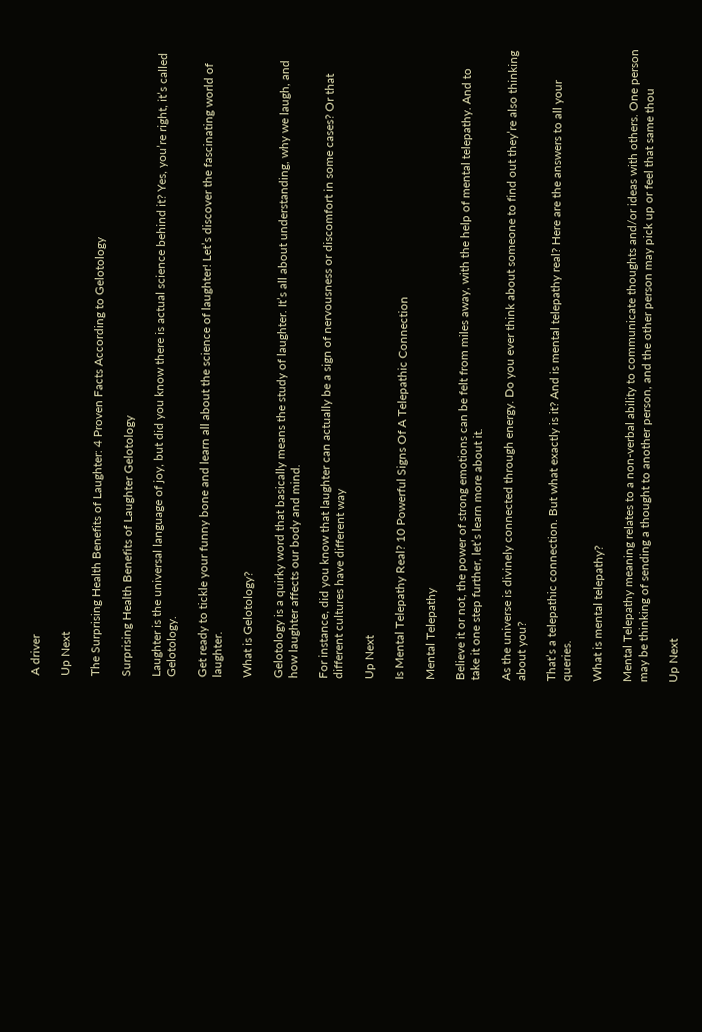A driver

Up Next

The Surprising Health Benefits of Laughter: 4 Proven Facts According to Gelotology

Surprising Health Benefits of Laughter Gelotology

Laughter is the universal language of joy, but did you know there is actual science behind it? Yes, you’re right, it’s called Gelotology.

Get ready to tickle your funny bone and learn all about the science of laughter! Let’s discover the fascinating world of laughter.

What is Gelotology?

Gelotology is a quirky word that basically means the study of laughter. It’s all about understanding, why we laugh, and how laughter affects our body and mind.

For instance, did you know that laughter can actually be a sign of nervousness or discomfort in some cases? Or that different cultures have different way

Up Next

Is Mental Telepathy Real? 10 Powerful Signs Of A Telepathic Connection

Mental Telepathy

Believe it or not, the power of strong emotions can be felt from miles away, with the help of mental telepathy. And to take it one step further, let’s learn more about it.

As the universe is divinely connected through energy. Do you ever think about someone to find out they’re also thinking about you?

That’s a telepathic connection. But what exactly is it? And is mental telepathy real? Here are the answers to all your queries.

What is mental telepathy?

Mental Telepathy meaning relates to a non-verbal ability to communicate thoughts and/or ideas with others. One person may be thinking of sending a thought to another person, and the other person may pick up or feel that same thou

Up Next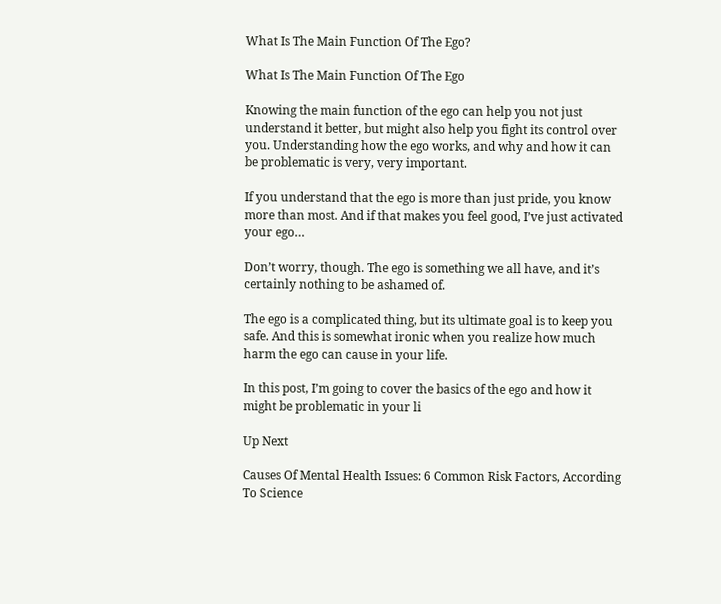What Is The Main Function Of The Ego?

What Is The Main Function Of The Ego

Knowing the main function of the ego can help you not just understand it better, but might also help you fight its control over you. Understanding how the ego works, and why and how it can be problematic is very, very important.

If you understand that the ego is more than just pride, you know more than most. And if that makes you feel good, I’ve just activated your ego…

Don’t worry, though. The ego is something we all have, and it’s certainly nothing to be ashamed of.

The ego is a complicated thing, but its ultimate goal is to keep you safe. And this is somewhat ironic when you realize how much harm the ego can cause in your life.

In this post, I’m going to cover the basics of the ego and how it might be problematic in your li

Up Next

Causes Of Mental Health Issues: 6 Common Risk Factors, According To Science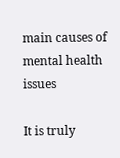main causes of mental health issues

It is truly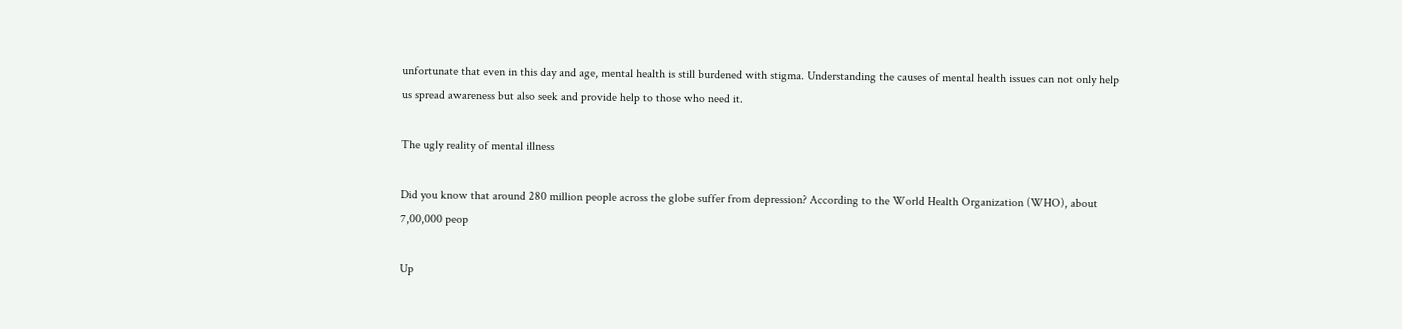unfortunate that even in this day and age, mental health is still burdened with stigma. Understanding the causes of mental health issues can not only help us spread awareness but also seek and provide help to those who need it.

The ugly reality of mental illness

Did you know that around 280 million people across the globe suffer from depression? According to the World Health Organization (WHO), about 7,00,000 peop

Up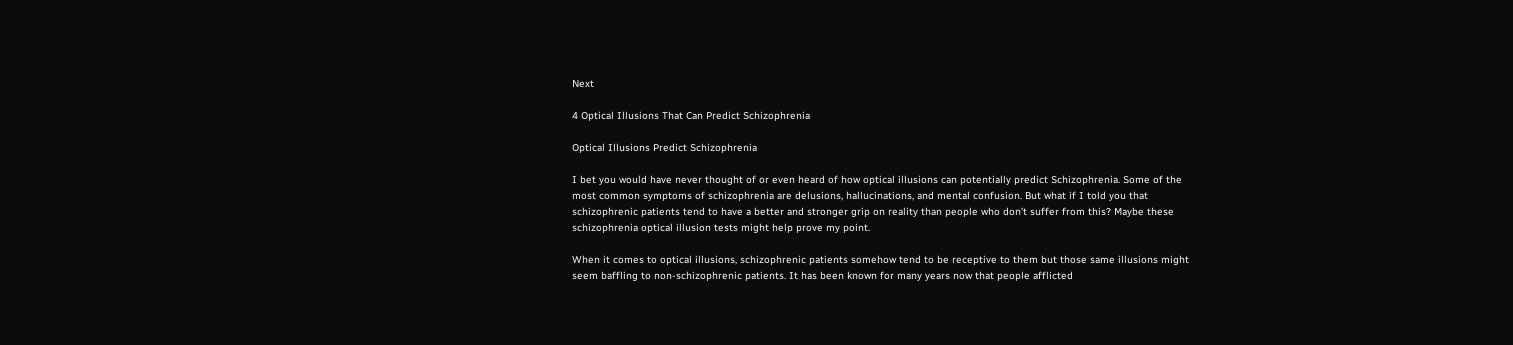Next

4 Optical Illusions That Can Predict Schizophrenia

Optical Illusions Predict Schizophrenia

I bet you would have never thought of or even heard of how optical illusions can potentially predict Schizophrenia. Some of the most common symptoms of schizophrenia are delusions, hallucinations, and mental confusion. But what if I told you that schizophrenic patients tend to have a better and stronger grip on reality than people who don’t suffer from this? Maybe these schizophrenia optical illusion tests might help prove my point.

When it comes to optical illusions, schizophrenic patients somehow tend to be receptive to them but those same illusions might seem baffling to non-schizophrenic patients. It has been known for many years now that people afflicted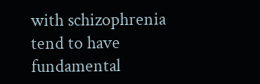with schizophrenia tend to have fundamental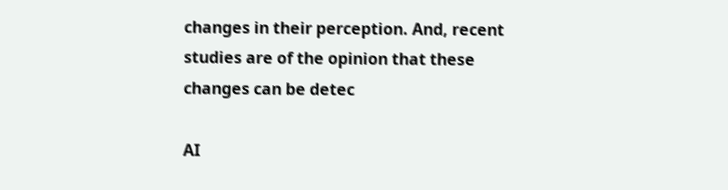changes in their perception. And, recent studies are of the opinion that these changes can be detec

AI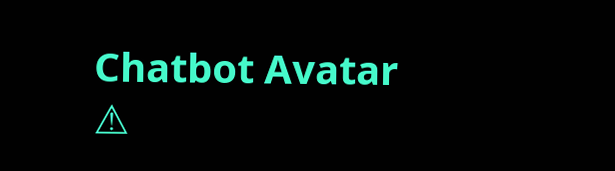Chatbot Avatar
⚠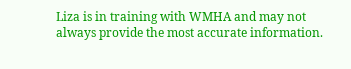Liza is in training with WMHA and may not always provide the most accurate information.